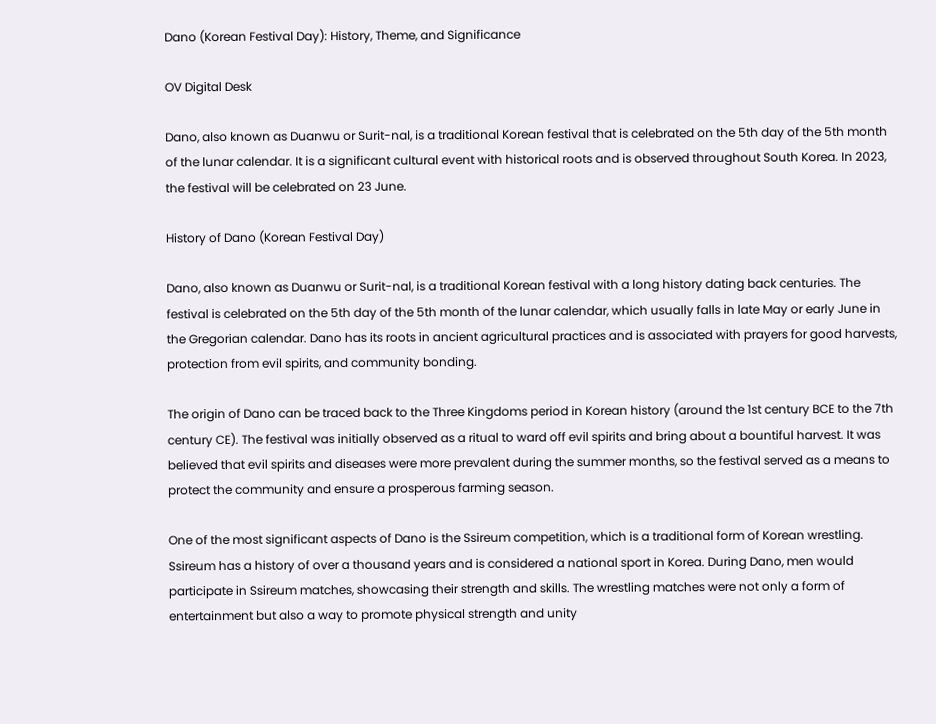Dano (Korean Festival Day): History, Theme, and Significance

OV Digital Desk

Dano, also known as Duanwu or Surit-nal, is a traditional Korean festival that is celebrated on the 5th day of the 5th month of the lunar calendar. It is a significant cultural event with historical roots and is observed throughout South Korea. In 2023, the festival will be celebrated on 23 June.

History of Dano (Korean Festival Day)

Dano, also known as Duanwu or Surit-nal, is a traditional Korean festival with a long history dating back centuries. The festival is celebrated on the 5th day of the 5th month of the lunar calendar, which usually falls in late May or early June in the Gregorian calendar. Dano has its roots in ancient agricultural practices and is associated with prayers for good harvests, protection from evil spirits, and community bonding.

The origin of Dano can be traced back to the Three Kingdoms period in Korean history (around the 1st century BCE to the 7th century CE). The festival was initially observed as a ritual to ward off evil spirits and bring about a bountiful harvest. It was believed that evil spirits and diseases were more prevalent during the summer months, so the festival served as a means to protect the community and ensure a prosperous farming season.

One of the most significant aspects of Dano is the Ssireum competition, which is a traditional form of Korean wrestling. Ssireum has a history of over a thousand years and is considered a national sport in Korea. During Dano, men would participate in Ssireum matches, showcasing their strength and skills. The wrestling matches were not only a form of entertainment but also a way to promote physical strength and unity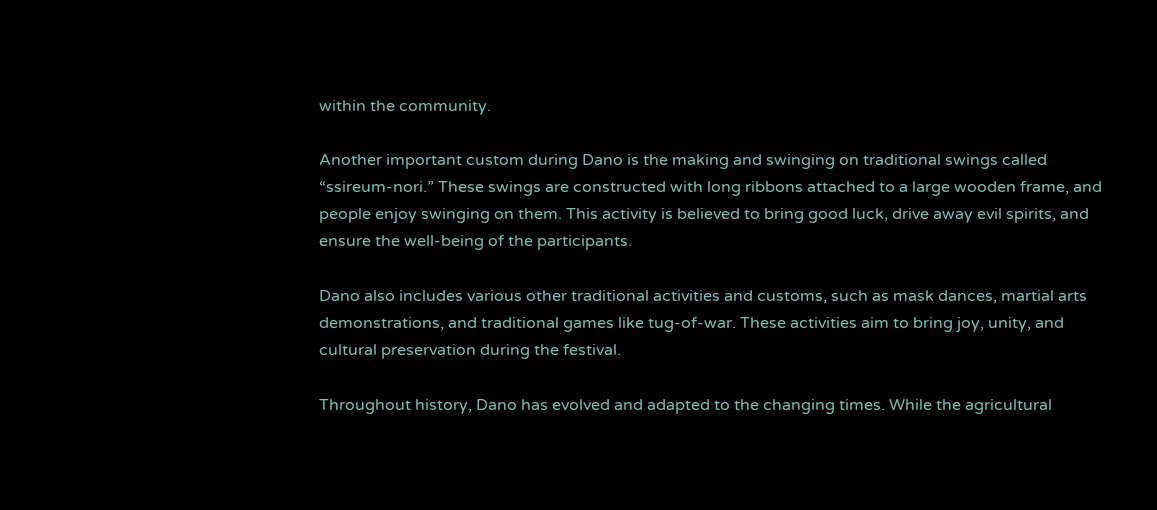within the community.

Another important custom during Dano is the making and swinging on traditional swings called “ssireum-nori.” These swings are constructed with long ribbons attached to a large wooden frame, and people enjoy swinging on them. This activity is believed to bring good luck, drive away evil spirits, and ensure the well-being of the participants.

Dano also includes various other traditional activities and customs, such as mask dances, martial arts demonstrations, and traditional games like tug-of-war. These activities aim to bring joy, unity, and cultural preservation during the festival.

Throughout history, Dano has evolved and adapted to the changing times. While the agricultural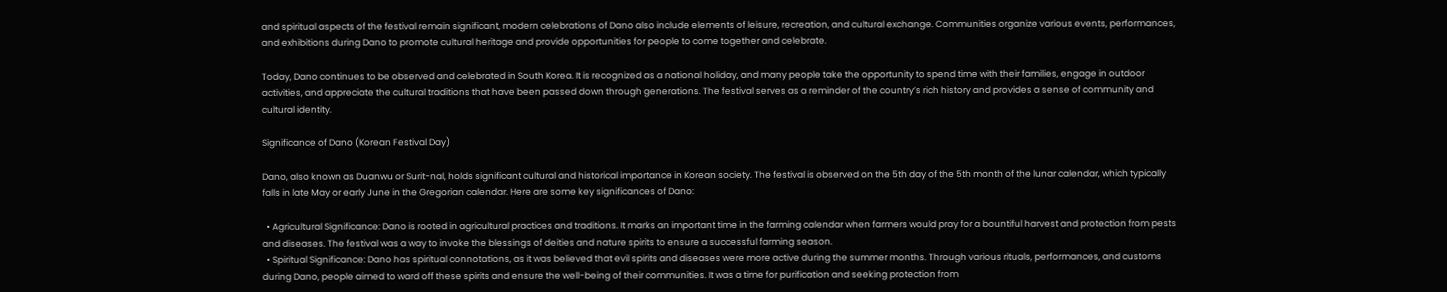and spiritual aspects of the festival remain significant, modern celebrations of Dano also include elements of leisure, recreation, and cultural exchange. Communities organize various events, performances, and exhibitions during Dano to promote cultural heritage and provide opportunities for people to come together and celebrate.

Today, Dano continues to be observed and celebrated in South Korea. It is recognized as a national holiday, and many people take the opportunity to spend time with their families, engage in outdoor activities, and appreciate the cultural traditions that have been passed down through generations. The festival serves as a reminder of the country’s rich history and provides a sense of community and cultural identity.

Significance of Dano (Korean Festival Day)

Dano, also known as Duanwu or Surit-nal, holds significant cultural and historical importance in Korean society. The festival is observed on the 5th day of the 5th month of the lunar calendar, which typically falls in late May or early June in the Gregorian calendar. Here are some key significances of Dano:

  • Agricultural Significance: Dano is rooted in agricultural practices and traditions. It marks an important time in the farming calendar when farmers would pray for a bountiful harvest and protection from pests and diseases. The festival was a way to invoke the blessings of deities and nature spirits to ensure a successful farming season.
  • Spiritual Significance: Dano has spiritual connotations, as it was believed that evil spirits and diseases were more active during the summer months. Through various rituals, performances, and customs during Dano, people aimed to ward off these spirits and ensure the well-being of their communities. It was a time for purification and seeking protection from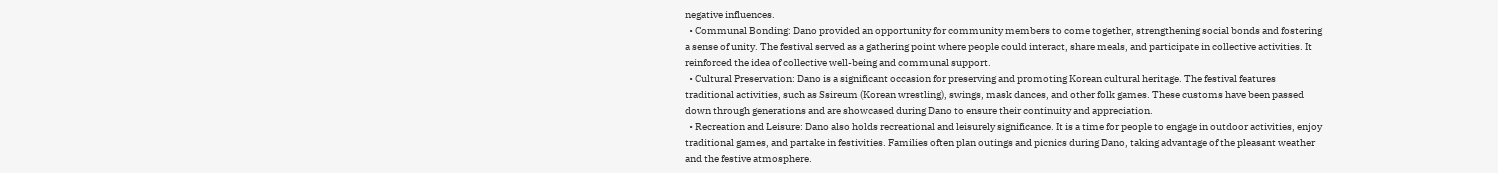negative influences.
  • Communal Bonding: Dano provided an opportunity for community members to come together, strengthening social bonds and fostering a sense of unity. The festival served as a gathering point where people could interact, share meals, and participate in collective activities. It reinforced the idea of collective well-being and communal support.
  • Cultural Preservation: Dano is a significant occasion for preserving and promoting Korean cultural heritage. The festival features traditional activities, such as Ssireum (Korean wrestling), swings, mask dances, and other folk games. These customs have been passed down through generations and are showcased during Dano to ensure their continuity and appreciation.
  • Recreation and Leisure: Dano also holds recreational and leisurely significance. It is a time for people to engage in outdoor activities, enjoy traditional games, and partake in festivities. Families often plan outings and picnics during Dano, taking advantage of the pleasant weather and the festive atmosphere.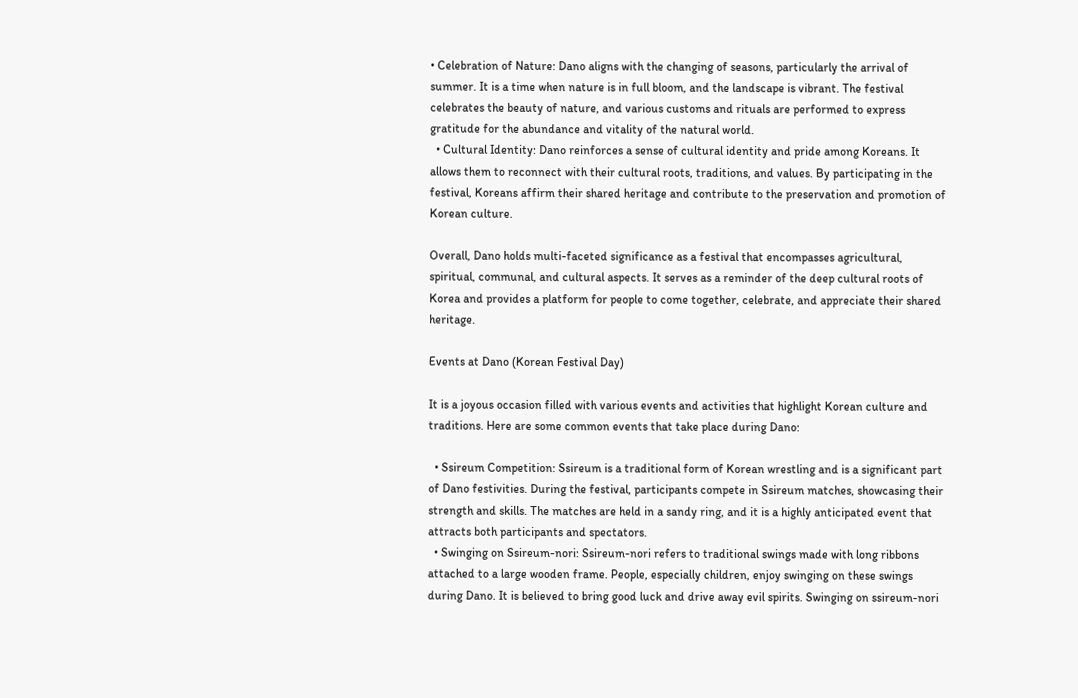• Celebration of Nature: Dano aligns with the changing of seasons, particularly the arrival of summer. It is a time when nature is in full bloom, and the landscape is vibrant. The festival celebrates the beauty of nature, and various customs and rituals are performed to express gratitude for the abundance and vitality of the natural world.
  • Cultural Identity: Dano reinforces a sense of cultural identity and pride among Koreans. It allows them to reconnect with their cultural roots, traditions, and values. By participating in the festival, Koreans affirm their shared heritage and contribute to the preservation and promotion of Korean culture.

Overall, Dano holds multi-faceted significance as a festival that encompasses agricultural, spiritual, communal, and cultural aspects. It serves as a reminder of the deep cultural roots of Korea and provides a platform for people to come together, celebrate, and appreciate their shared heritage.

Events at Dano (Korean Festival Day)

It is a joyous occasion filled with various events and activities that highlight Korean culture and traditions. Here are some common events that take place during Dano:

  • Ssireum Competition: Ssireum is a traditional form of Korean wrestling and is a significant part of Dano festivities. During the festival, participants compete in Ssireum matches, showcasing their strength and skills. The matches are held in a sandy ring, and it is a highly anticipated event that attracts both participants and spectators.
  • Swinging on Ssireum-nori: Ssireum-nori refers to traditional swings made with long ribbons attached to a large wooden frame. People, especially children, enjoy swinging on these swings during Dano. It is believed to bring good luck and drive away evil spirits. Swinging on ssireum-nori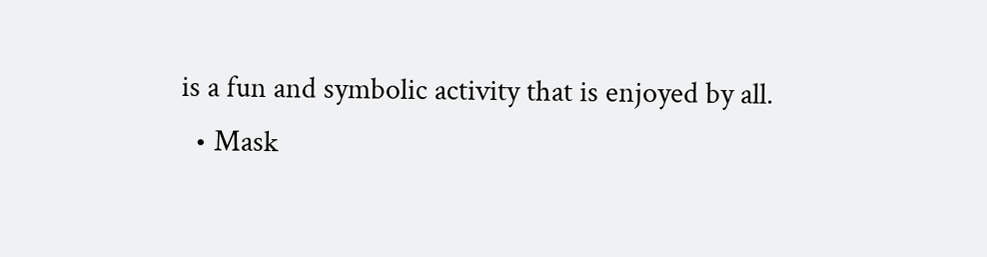is a fun and symbolic activity that is enjoyed by all.
  • Mask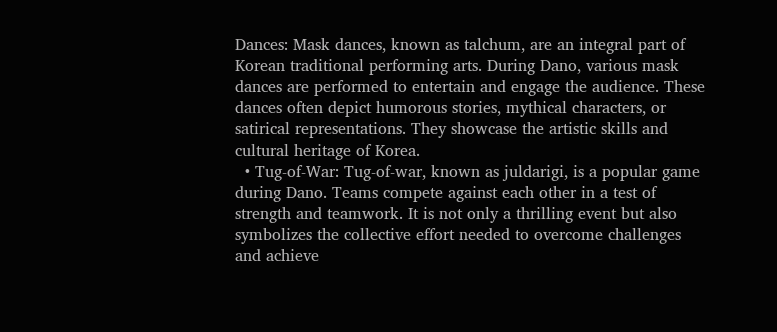Dances: Mask dances, known as talchum, are an integral part of Korean traditional performing arts. During Dano, various mask dances are performed to entertain and engage the audience. These dances often depict humorous stories, mythical characters, or satirical representations. They showcase the artistic skills and cultural heritage of Korea.
  • Tug-of-War: Tug-of-war, known as juldarigi, is a popular game during Dano. Teams compete against each other in a test of strength and teamwork. It is not only a thrilling event but also symbolizes the collective effort needed to overcome challenges and achieve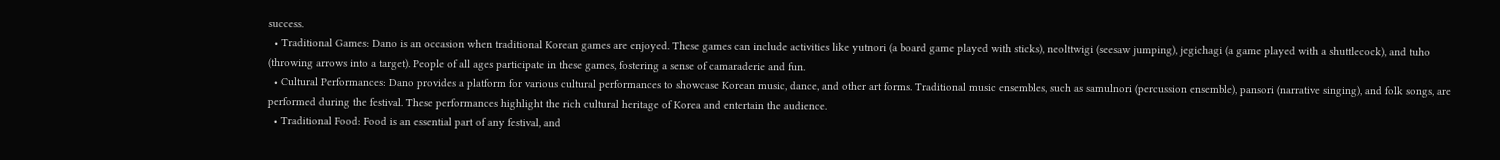success.
  • Traditional Games: Dano is an occasion when traditional Korean games are enjoyed. These games can include activities like yutnori (a board game played with sticks), neolttwigi (seesaw jumping), jegichagi (a game played with a shuttlecock), and tuho (throwing arrows into a target). People of all ages participate in these games, fostering a sense of camaraderie and fun.
  • Cultural Performances: Dano provides a platform for various cultural performances to showcase Korean music, dance, and other art forms. Traditional music ensembles, such as samulnori (percussion ensemble), pansori (narrative singing), and folk songs, are performed during the festival. These performances highlight the rich cultural heritage of Korea and entertain the audience.
  • Traditional Food: Food is an essential part of any festival, and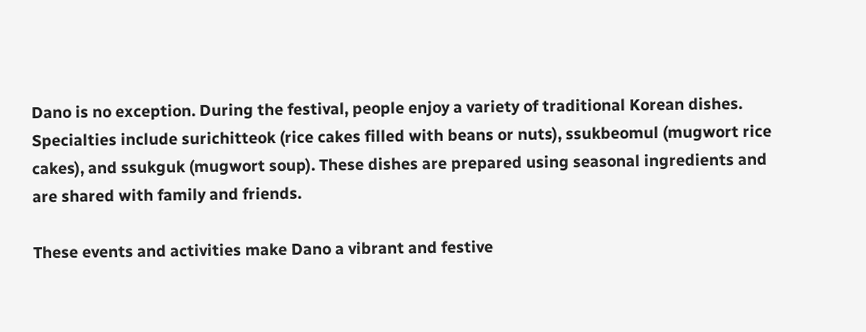Dano is no exception. During the festival, people enjoy a variety of traditional Korean dishes. Specialties include surichitteok (rice cakes filled with beans or nuts), ssukbeomul (mugwort rice cakes), and ssukguk (mugwort soup). These dishes are prepared using seasonal ingredients and are shared with family and friends.

These events and activities make Dano a vibrant and festive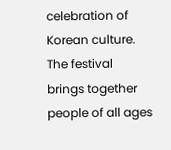celebration of Korean culture. The festival brings together people of all ages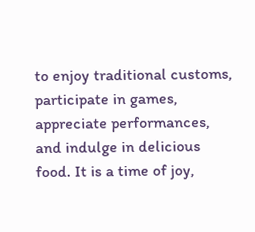to enjoy traditional customs, participate in games, appreciate performances, and indulge in delicious food. It is a time of joy,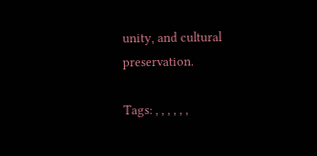unity, and cultural preservation.

Tags: , , , , , ,